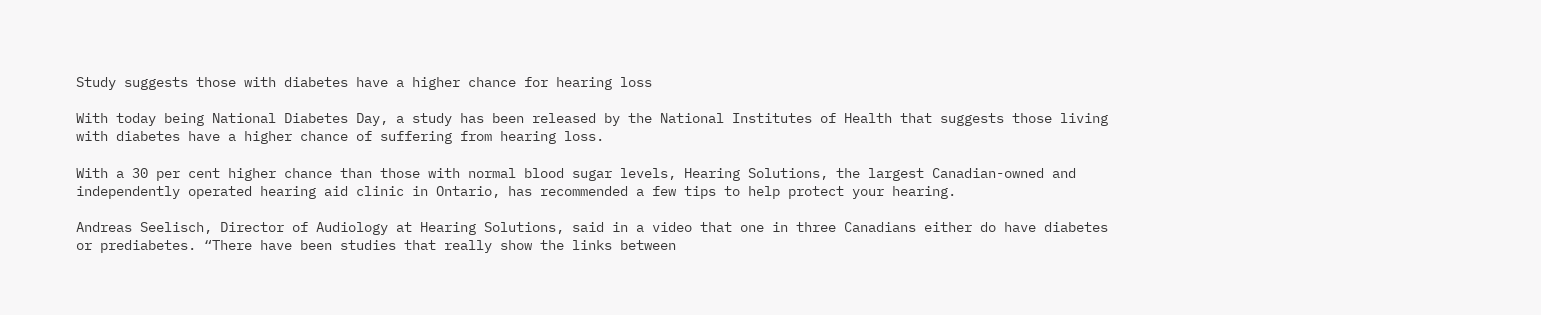Study suggests those with diabetes have a higher chance for hearing loss

With today being National Diabetes Day, a study has been released by the National Institutes of Health that suggests those living with diabetes have a higher chance of suffering from hearing loss.

With a 30 per cent higher chance than those with normal blood sugar levels, Hearing Solutions, the largest Canadian-owned and independently operated hearing aid clinic in Ontario, has recommended a few tips to help protect your hearing.

Andreas Seelisch, Director of Audiology at Hearing Solutions, said in a video that one in three Canadians either do have diabetes or prediabetes. “There have been studies that really show the links between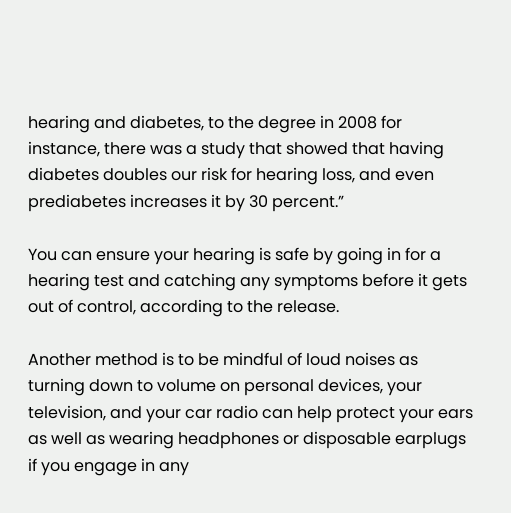hearing and diabetes, to the degree in 2008 for instance, there was a study that showed that having diabetes doubles our risk for hearing loss, and even prediabetes increases it by 30 percent.”

You can ensure your hearing is safe by going in for a hearing test and catching any symptoms before it gets out of control, according to the release.

Another method is to be mindful of loud noises as turning down to volume on personal devices, your television, and your car radio can help protect your ears as well as wearing headphones or disposable earplugs if you engage in any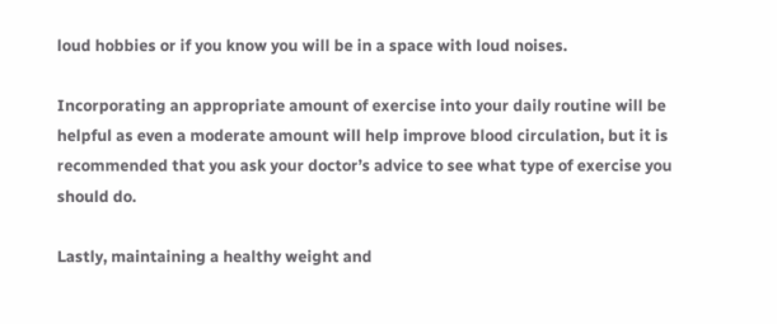loud hobbies or if you know you will be in a space with loud noises.

Incorporating an appropriate amount of exercise into your daily routine will be helpful as even a moderate amount will help improve blood circulation, but it is recommended that you ask your doctor’s advice to see what type of exercise you should do.

Lastly, maintaining a healthy weight and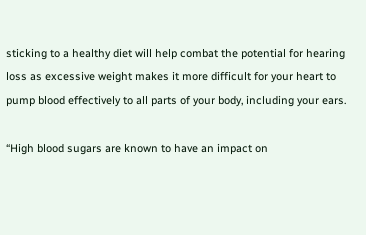sticking to a healthy diet will help combat the potential for hearing loss as excessive weight makes it more difficult for your heart to pump blood effectively to all parts of your body, including your ears.

“High blood sugars are known to have an impact on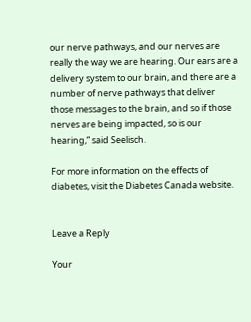our nerve pathways, and our nerves are really the way we are hearing. Our ears are a delivery system to our brain, and there are a number of nerve pathways that deliver those messages to the brain, and so if those nerves are being impacted, so is our hearing,” said Seelisch.

For more information on the effects of diabetes, visit the Diabetes Canada website.


Leave a Reply

Your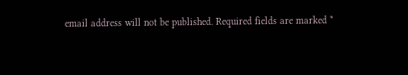email address will not be published. Required fields are marked *